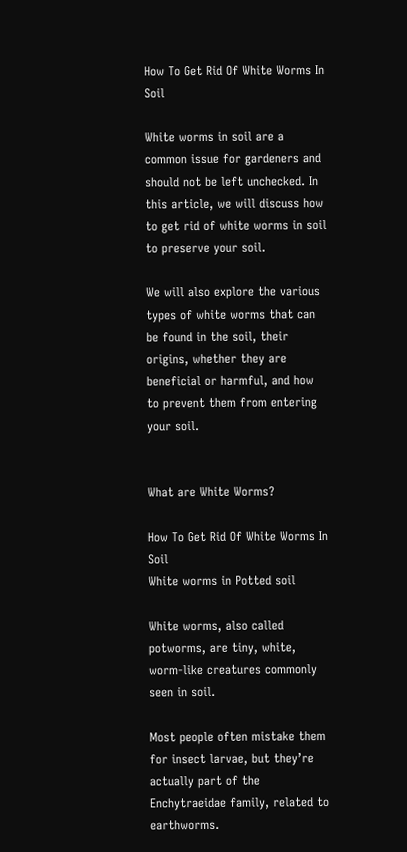How To Get Rid Of White Worms In Soil

White worms in soil are a common issue for gardeners and should not be left unchecked. In this article, we will discuss how to get rid of white worms in soil to preserve your soil.

We will also explore the various types of white worms that can be found in the soil, their origins, whether they are beneficial or harmful, and how to prevent them from entering your soil.


What are White Worms?

How To Get Rid Of White Worms In Soil
White worms in Potted soil

White worms, also called potworms, are tiny, white, worm-like creatures commonly seen in soil.

Most people often mistake them for insect larvae, but they’re actually part of the Enchytraeidae family, related to earthworms.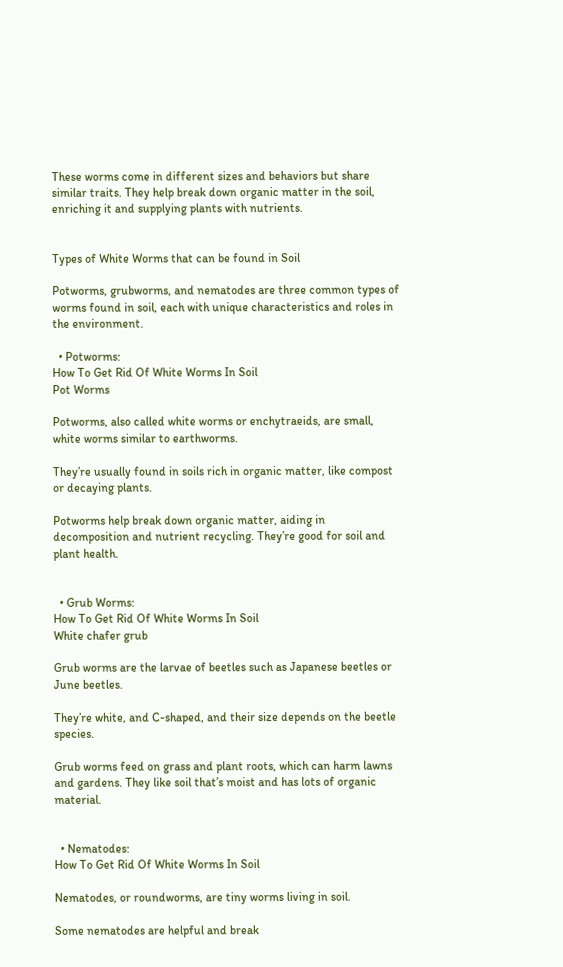These worms come in different sizes and behaviors but share similar traits. They help break down organic matter in the soil, enriching it and supplying plants with nutrients.


Types of White Worms that can be found in Soil

Potworms, grubworms, and nematodes are three common types of worms found in soil, each with unique characteristics and roles in the environment.

  • Potworms:
How To Get Rid Of White Worms In Soil
Pot Worms

Potworms, also called white worms or enchytraeids, are small, white worms similar to earthworms.

They’re usually found in soils rich in organic matter, like compost or decaying plants.

Potworms help break down organic matter, aiding in decomposition and nutrient recycling. They’re good for soil and plant health.


  • Grub Worms:
How To Get Rid Of White Worms In Soil
White chafer grub

Grub worms are the larvae of beetles such as Japanese beetles or June beetles.

They’re white, and C-shaped, and their size depends on the beetle species.

Grub worms feed on grass and plant roots, which can harm lawns and gardens. They like soil that’s moist and has lots of organic material.


  • Nematodes:
How To Get Rid Of White Worms In Soil

Nematodes, or roundworms, are tiny worms living in soil.

Some nematodes are helpful and break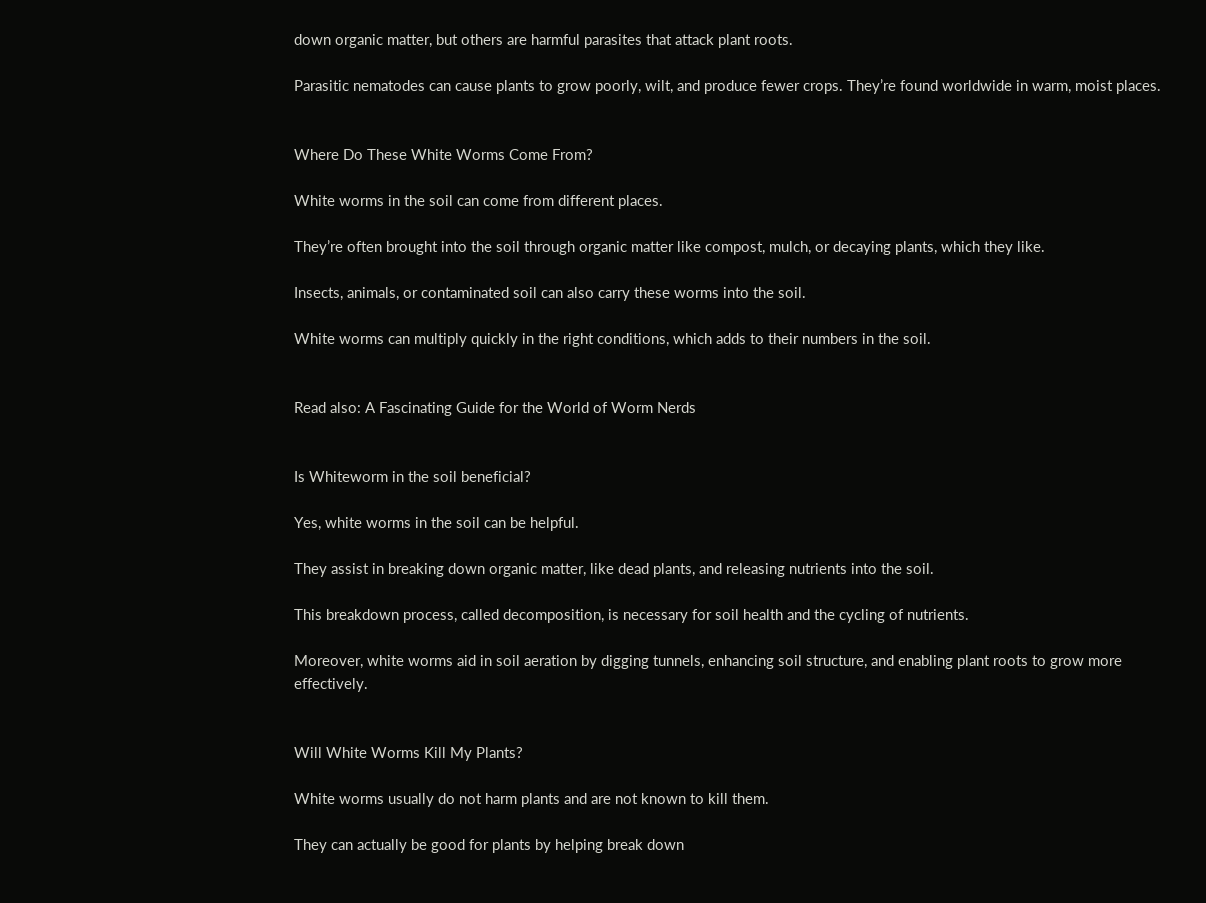down organic matter, but others are harmful parasites that attack plant roots.

Parasitic nematodes can cause plants to grow poorly, wilt, and produce fewer crops. They’re found worldwide in warm, moist places.


Where Do These White Worms Come From?

White worms in the soil can come from different places.

They’re often brought into the soil through organic matter like compost, mulch, or decaying plants, which they like.

Insects, animals, or contaminated soil can also carry these worms into the soil.

White worms can multiply quickly in the right conditions, which adds to their numbers in the soil.


Read also: A Fascinating Guide for the World of Worm Nerds


Is Whiteworm in the soil beneficial?

Yes, white worms in the soil can be helpful.

They assist in breaking down organic matter, like dead plants, and releasing nutrients into the soil.

This breakdown process, called decomposition, is necessary for soil health and the cycling of nutrients.

Moreover, white worms aid in soil aeration by digging tunnels, enhancing soil structure, and enabling plant roots to grow more effectively.


Will White Worms Kill My Plants?

White worms usually do not harm plants and are not known to kill them.

They can actually be good for plants by helping break down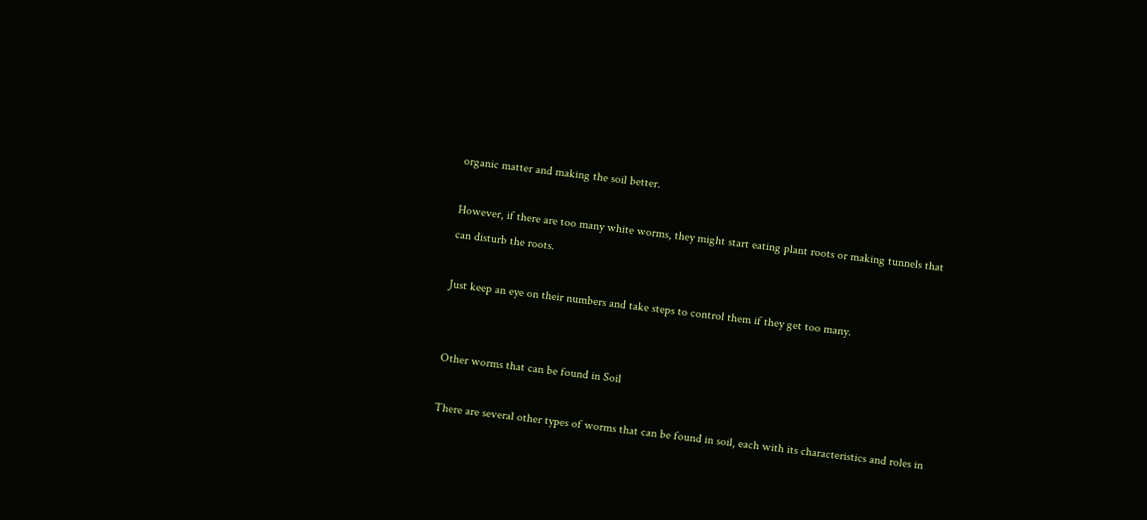organic matter and making the soil better.

However, if there are too many white worms, they might start eating plant roots or making tunnels that can disturb the roots.

Just keep an eye on their numbers and take steps to control them if they get too many.


Other worms that can be found in Soil

There are several other types of worms that can be found in soil, each with its characteristics and roles in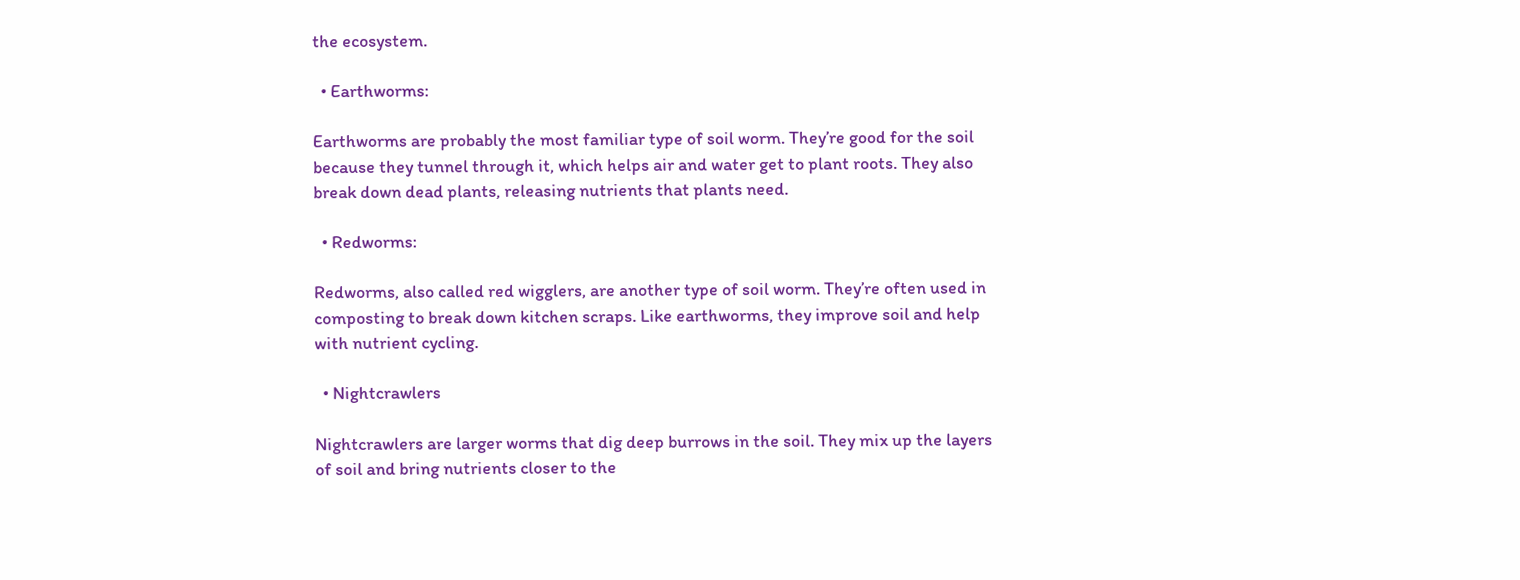the ecosystem.

  • Earthworms:

Earthworms are probably the most familiar type of soil worm. They’re good for the soil because they tunnel through it, which helps air and water get to plant roots. They also break down dead plants, releasing nutrients that plants need.

  • Redworms:

Redworms, also called red wigglers, are another type of soil worm. They’re often used in composting to break down kitchen scraps. Like earthworms, they improve soil and help with nutrient cycling.

  • Nightcrawlers

Nightcrawlers are larger worms that dig deep burrows in the soil. They mix up the layers of soil and bring nutrients closer to the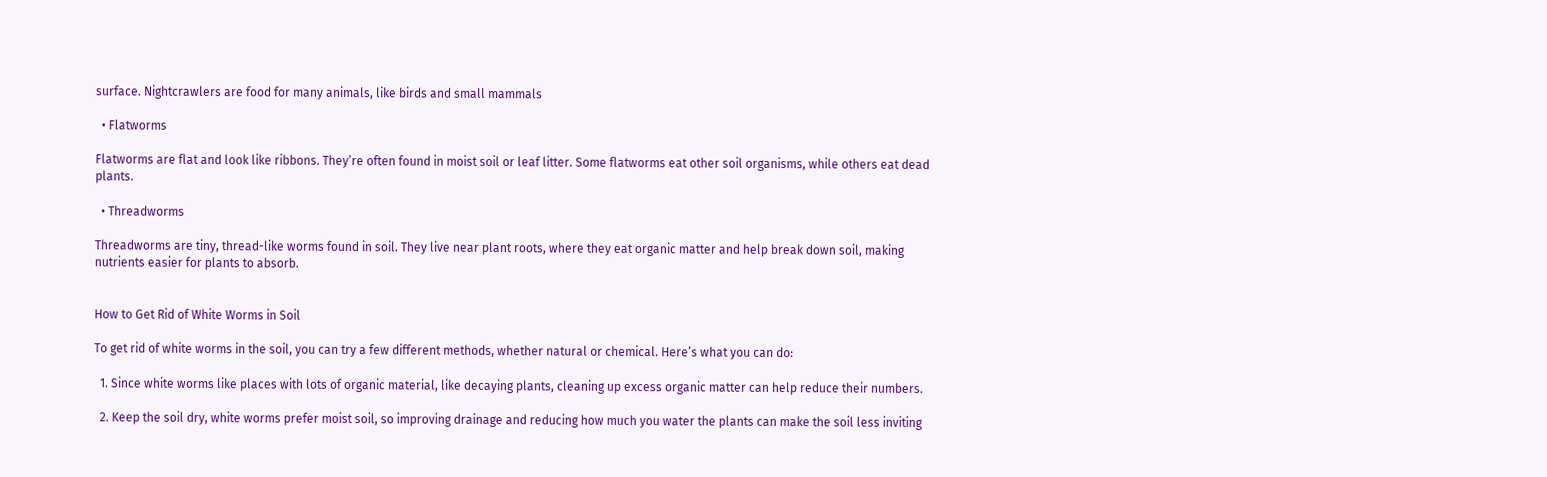surface. Nightcrawlers are food for many animals, like birds and small mammals

  • Flatworms

Flatworms are flat and look like ribbons. They’re often found in moist soil or leaf litter. Some flatworms eat other soil organisms, while others eat dead plants.

  • Threadworms

Threadworms are tiny, thread-like worms found in soil. They live near plant roots, where they eat organic matter and help break down soil, making nutrients easier for plants to absorb.


How to Get Rid of White Worms in Soil

To get rid of white worms in the soil, you can try a few different methods, whether natural or chemical. Here’s what you can do:

  1. Since white worms like places with lots of organic material, like decaying plants, cleaning up excess organic matter can help reduce their numbers.

  2. Keep the soil dry, white worms prefer moist soil, so improving drainage and reducing how much you water the plants can make the soil less inviting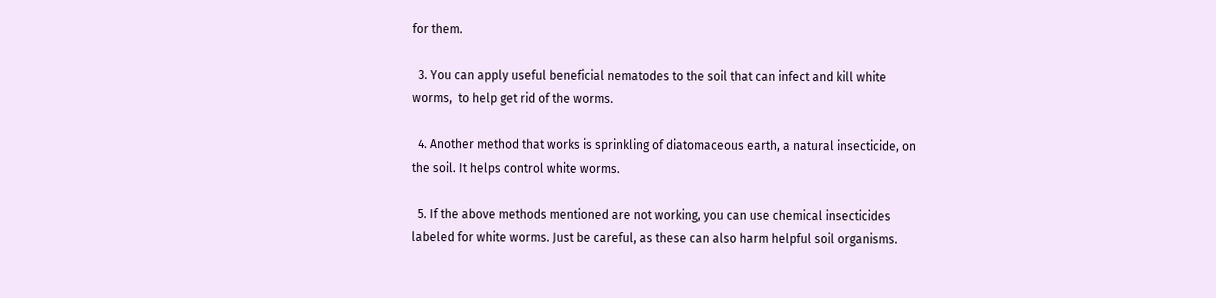for them.

  3. You can apply useful beneficial nematodes to the soil that can infect and kill white worms,  to help get rid of the worms.

  4. Another method that works is sprinkling of diatomaceous earth, a natural insecticide, on the soil. It helps control white worms.

  5. If the above methods mentioned are not working, you can use chemical insecticides labeled for white worms. Just be careful, as these can also harm helpful soil organisms.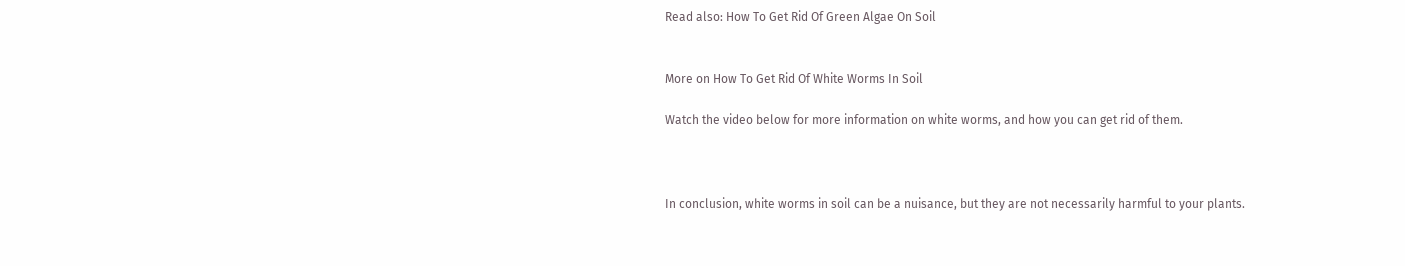Read also: How To Get Rid Of Green Algae On Soil


More on How To Get Rid Of White Worms In Soil

Watch the video below for more information on white worms, and how you can get rid of them.



In conclusion, white worms in soil can be a nuisance, but they are not necessarily harmful to your plants.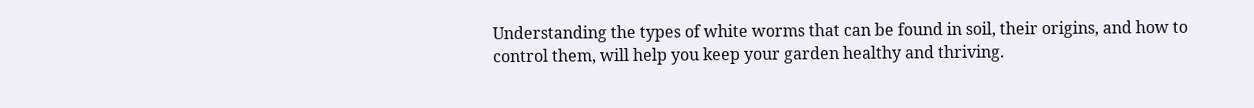Understanding the types of white worms that can be found in soil, their origins, and how to control them, will help you keep your garden healthy and thriving.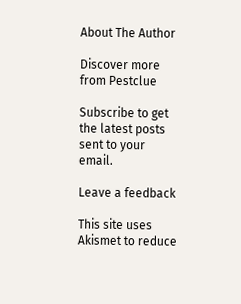About The Author

Discover more from Pestclue

Subscribe to get the latest posts sent to your email.

Leave a feedback

This site uses Akismet to reduce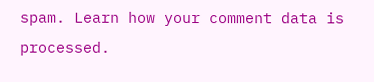spam. Learn how your comment data is processed.